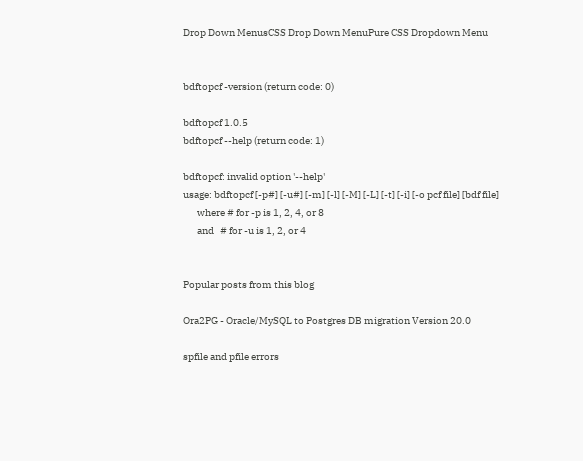Drop Down MenusCSS Drop Down MenuPure CSS Dropdown Menu


bdftopcf -version (return code: 0)

bdftopcf 1.0.5
bdftopcf --help (return code: 1)

bdftopcf: invalid option '--help'
usage: bdftopcf [-p#] [-u#] [-m] [-l] [-M] [-L] [-t] [-i] [-o pcf file] [bdf file]
       where # for -p is 1, 2, 4, or 8
       and   # for -u is 1, 2, or 4


Popular posts from this blog

Ora2PG - Oracle/MySQL to Postgres DB migration Version 20.0

spfile and pfile errors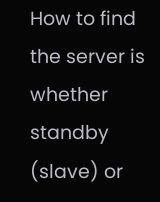How to find the server is whether standby (slave) or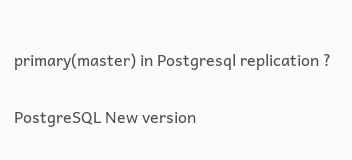primary(master) in Postgresql replication ?

PostgreSQL New version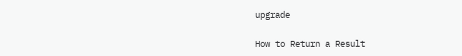upgrade

How to Return a Result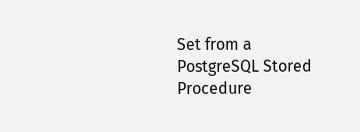Set from a PostgreSQL Stored Procedure